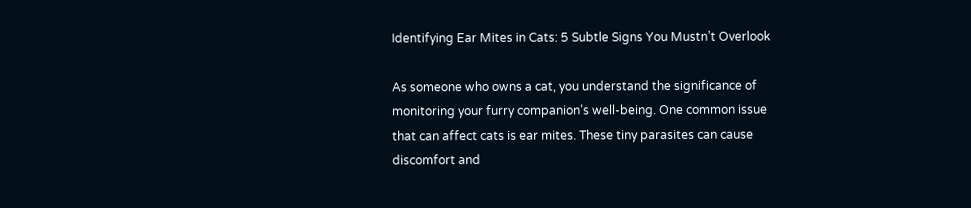Identifying Ear Mites in Cats: 5 Subtle Signs You Mustn’t Overlook

As someone who owns a cat, you understand the significance of monitoring your furry companion’s well-being. One common issue that can affect cats is ear mites. These tiny parasites can cause discomfort and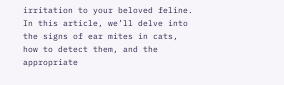irritation to your beloved feline. In this article, we’ll delve into the signs of ear mites in cats, how to detect them, and the appropriate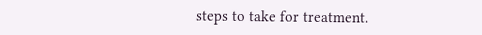steps to take for treatment.